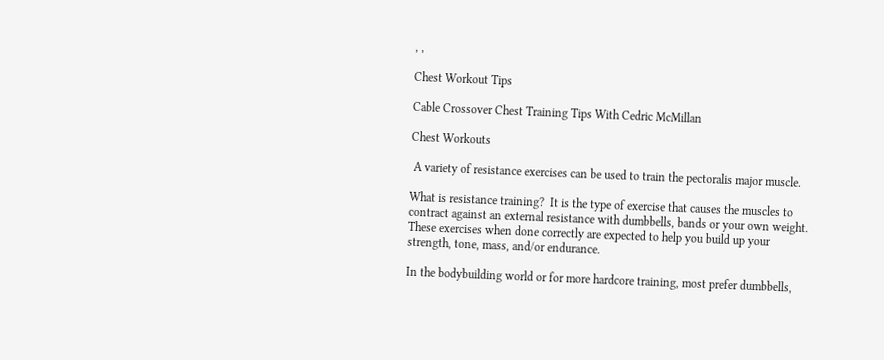, ,

Chest Workout Tips

Cable Crossover Chest Training Tips With Cedric McMillan

Chest Workouts

 A variety of resistance exercises can be used to train the pectoralis major muscle.

What is resistance training?  It is the type of exercise that causes the muscles to contract against an external resistance with dumbbells, bands or your own weight.  These exercises when done correctly are expected to help you build up your strength, tone, mass, and/or endurance.

In the bodybuilding world or for more hardcore training, most prefer dumbbells,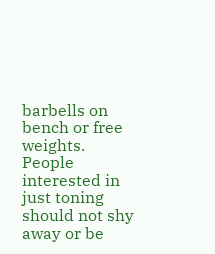barbells on bench or free weights.  People interested in just toning should not shy away or be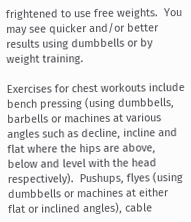frightened to use free weights.  You may see quicker and/or better results using dumbbells or by weight training.

Exercises for chest workouts include bench pressing (using dumbbells, barbells or machines at various angles such as decline, incline and flat where the hips are above, below and level with the head respectively).  Pushups, flyes (using dumbbells or machines at either flat or inclined angles), cable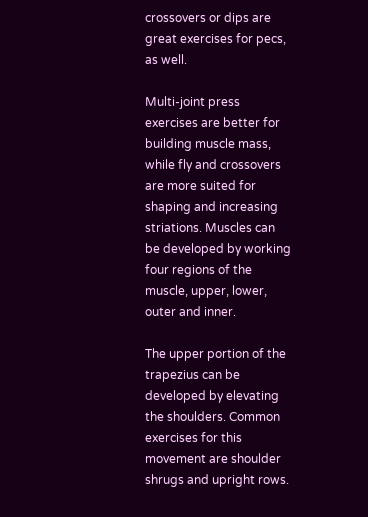crossovers or dips are great exercises for pecs, as well.

Multi-joint press exercises are better for building muscle mass, while fly and crossovers are more suited for shaping and increasing striations. Muscles can be developed by working four regions of the muscle, upper, lower, outer and inner.

The upper portion of the trapezius can be developed by elevating the shoulders. Common exercises for this movement are shoulder shrugs and upright rows.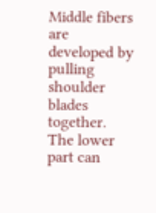Middle fibers are developed by pulling shoulder blades together. The lower part can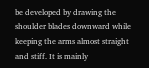be developed by drawing the shoulder blades downward while keeping the arms almost straight and stiff. It is mainly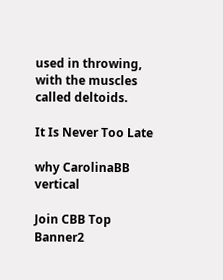used in throwing, with the muscles called deltoids.

It Is Never Too Late

why CarolinaBB vertical

Join CBB Top Banner2